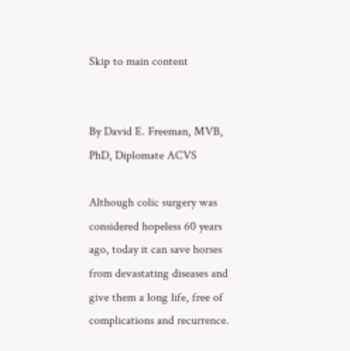Skip to main content


By David E. Freeman, MVB, PhD, Diplomate ACVS

Although colic surgery was considered hopeless 60 years ago, today it can save horses from devastating diseases and give them a long life, free of complications and recurrence.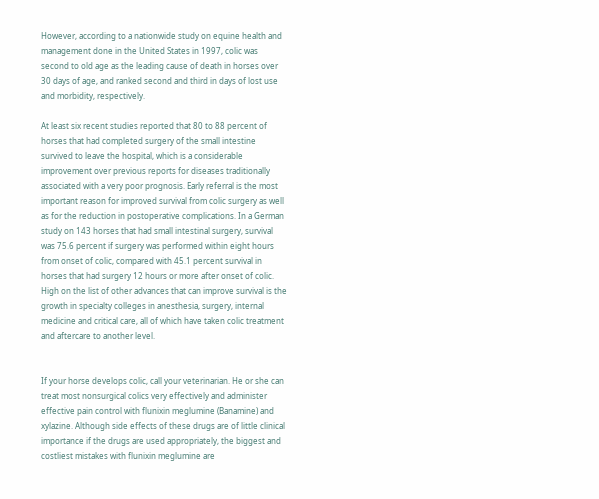However, according to a nationwide study on equine health and management done in the United States in 1997, colic was second to old age as the leading cause of death in horses over 30 days of age, and ranked second and third in days of lost use and morbidity, respectively.

At least six recent studies reported that 80 to 88 percent of horses that had completed surgery of the small intestine survived to leave the hospital, which is a considerable improvement over previous reports for diseases traditionally associated with a very poor prognosis. Early referral is the most important reason for improved survival from colic surgery as well as for the reduction in postoperative complications. In a German study on 143 horses that had small intestinal surgery, survival was 75.6 percent if surgery was performed within eight hours from onset of colic, compared with 45.1 percent survival in horses that had surgery 12 hours or more after onset of colic. High on the list of other advances that can improve survival is the growth in specialty colleges in anesthesia, surgery, internal medicine and critical care, all of which have taken colic treatment and aftercare to another level.


If your horse develops colic, call your veterinarian. He or she can treat most nonsurgical colics very effectively and administer effective pain control with flunixin meglumine (Banamine) and xylazine. Although side effects of these drugs are of little clinical importance if the drugs are used appropriately, the biggest and costliest mistakes with flunixin meglumine are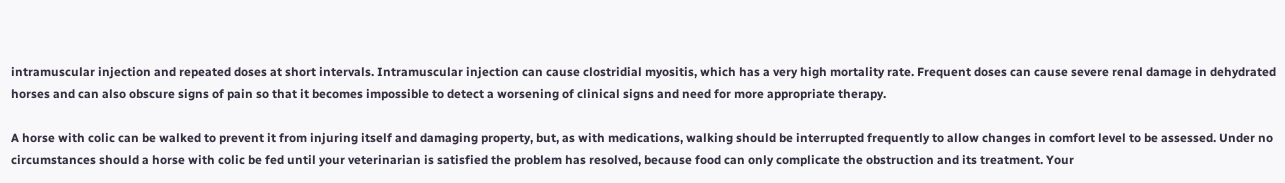intramuscular injection and repeated doses at short intervals. Intramuscular injection can cause clostridial myositis, which has a very high mortality rate. Frequent doses can cause severe renal damage in dehydrated horses and can also obscure signs of pain so that it becomes impossible to detect a worsening of clinical signs and need for more appropriate therapy.

A horse with colic can be walked to prevent it from injuring itself and damaging property, but, as with medications, walking should be interrupted frequently to allow changes in comfort level to be assessed. Under no circumstances should a horse with colic be fed until your veterinarian is satisfied the problem has resolved, because food can only complicate the obstruction and its treatment. Your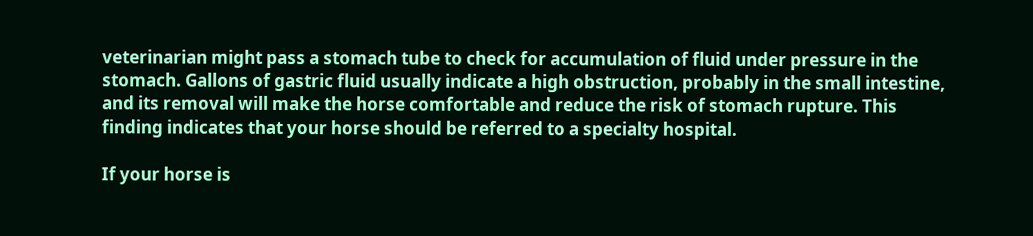veterinarian might pass a stomach tube to check for accumulation of fluid under pressure in the stomach. Gallons of gastric fluid usually indicate a high obstruction, probably in the small intestine, and its removal will make the horse comfortable and reduce the risk of stomach rupture. This finding indicates that your horse should be referred to a specialty hospital.

If your horse is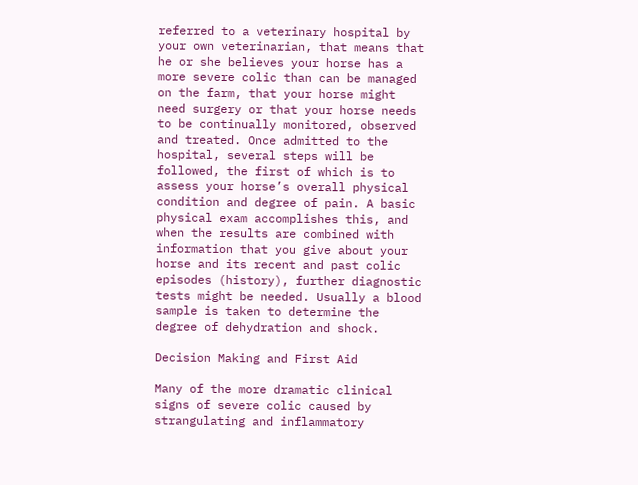referred to a veterinary hospital by your own veterinarian, that means that he or she believes your horse has a more severe colic than can be managed on the farm, that your horse might need surgery or that your horse needs to be continually monitored, observed and treated. Once admitted to the hospital, several steps will be followed, the first of which is to assess your horse’s overall physical condition and degree of pain. A basic physical exam accomplishes this, and when the results are combined with information that you give about your horse and its recent and past colic episodes (history), further diagnostic tests might be needed. Usually a blood sample is taken to determine the degree of dehydration and shock.

Decision Making and First Aid

Many of the more dramatic clinical signs of severe colic caused by strangulating and inflammatory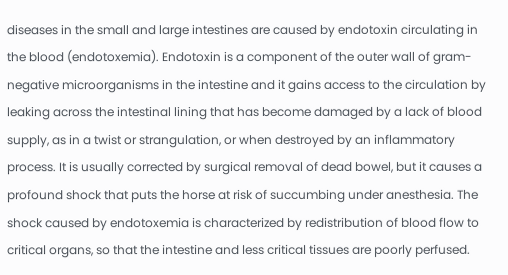diseases in the small and large intestines are caused by endotoxin circulating in the blood (endotoxemia). Endotoxin is a component of the outer wall of gram-negative microorganisms in the intestine and it gains access to the circulation by leaking across the intestinal lining that has become damaged by a lack of blood supply, as in a twist or strangulation, or when destroyed by an inflammatory process. It is usually corrected by surgical removal of dead bowel, but it causes a profound shock that puts the horse at risk of succumbing under anesthesia. The shock caused by endotoxemia is characterized by redistribution of blood flow to critical organs, so that the intestine and less critical tissues are poorly perfused.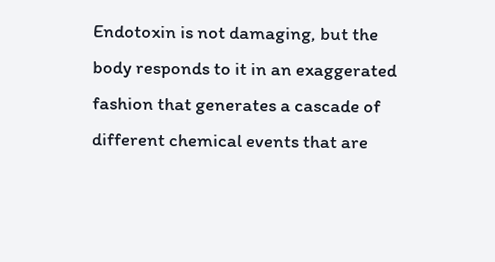Endotoxin is not damaging, but the body responds to it in an exaggerated fashion that generates a cascade of different chemical events that are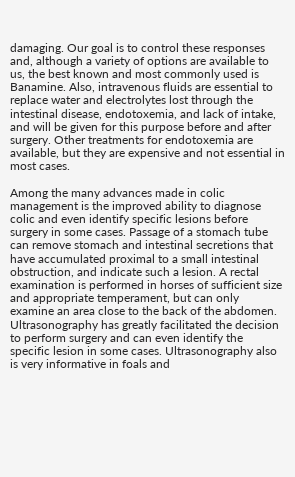damaging. Our goal is to control these responses and, although a variety of options are available to us, the best known and most commonly used is Banamine. Also, intravenous fluids are essential to replace water and electrolytes lost through the intestinal disease, endotoxemia, and lack of intake, and will be given for this purpose before and after surgery. Other treatments for endotoxemia are available, but they are expensive and not essential in most cases.

Among the many advances made in colic management is the improved ability to diagnose colic and even identify specific lesions before surgery in some cases. Passage of a stomach tube can remove stomach and intestinal secretions that have accumulated proximal to a small intestinal obstruction, and indicate such a lesion. A rectal examination is performed in horses of sufficient size and appropriate temperament, but can only examine an area close to the back of the abdomen. Ultrasonography has greatly facilitated the decision to perform surgery and can even identify the specific lesion in some cases. Ultrasonography also is very informative in foals and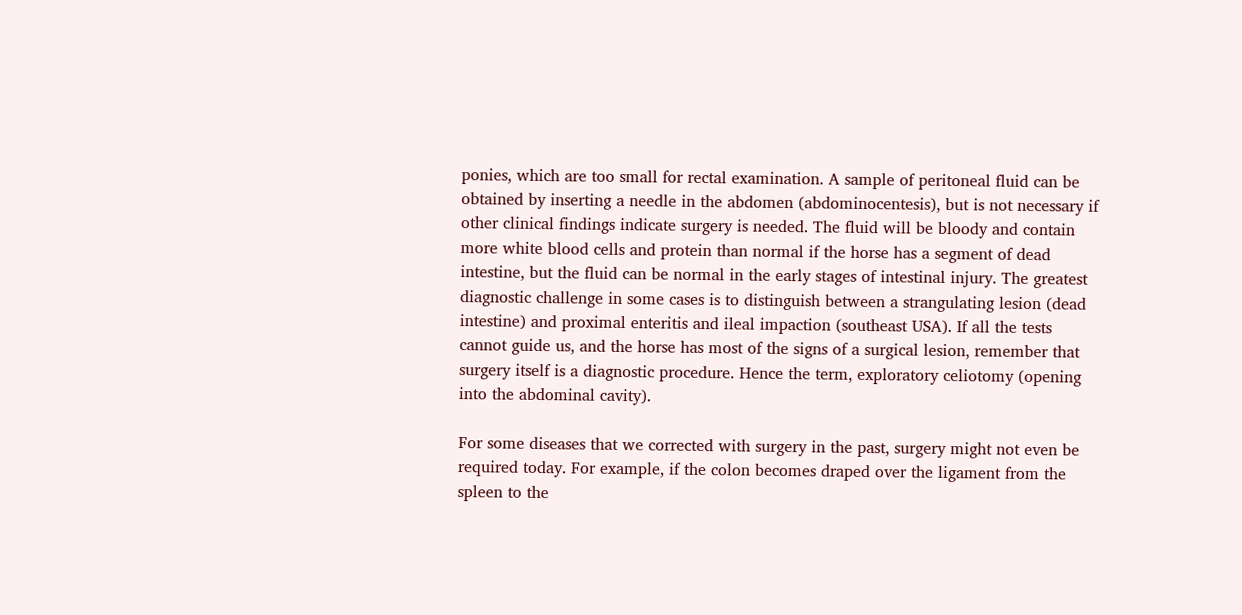ponies, which are too small for rectal examination. A sample of peritoneal fluid can be obtained by inserting a needle in the abdomen (abdominocentesis), but is not necessary if other clinical findings indicate surgery is needed. The fluid will be bloody and contain more white blood cells and protein than normal if the horse has a segment of dead intestine, but the fluid can be normal in the early stages of intestinal injury. The greatest diagnostic challenge in some cases is to distinguish between a strangulating lesion (dead intestine) and proximal enteritis and ileal impaction (southeast USA). If all the tests cannot guide us, and the horse has most of the signs of a surgical lesion, remember that surgery itself is a diagnostic procedure. Hence the term, exploratory celiotomy (opening into the abdominal cavity).

For some diseases that we corrected with surgery in the past, surgery might not even be required today. For example, if the colon becomes draped over the ligament from the spleen to the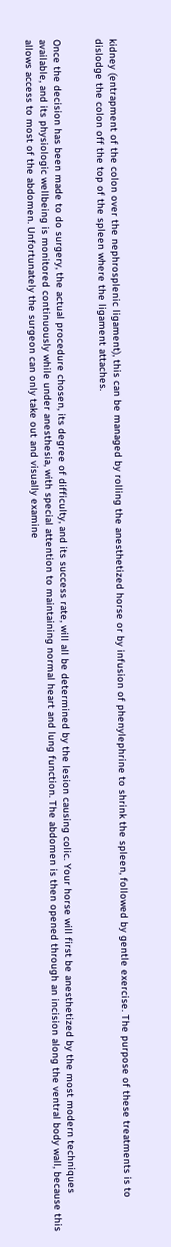kidney (entrapment of the colon over the nephrosplenic ligament), this can be managed by rolling the anesthetized horse or by infusion of phenylephrine to shrink the spleen, followed by gentle exercise. The purpose of these treatments is to dislodge the colon off the top of the spleen where the ligament attaches.


Once the decision has been made to do surgery, the actual procedure chosen, its degree of difficulty, and its success rate, will all be determined by the lesion causing colic. Your horse will first be anesthetized by the most modern techniques available, and its physiologic wellbeing is monitored continuously while under anesthesia, with special attention to maintaining normal heart and lung function. The abdomen is then opened through an incision along the ventral body wall, because this allows access to most of the abdomen. Unfortunately the surgeon can only take out and visually examine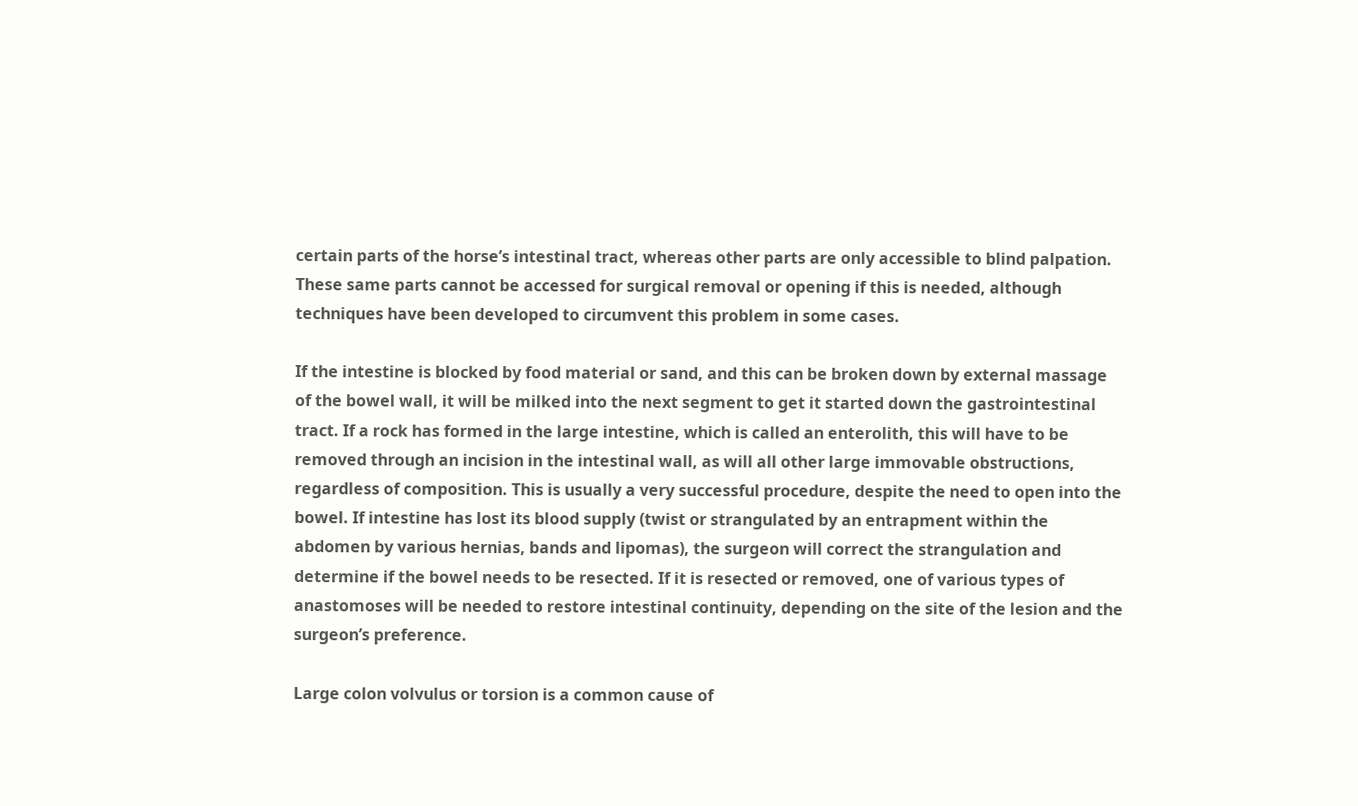certain parts of the horse’s intestinal tract, whereas other parts are only accessible to blind palpation. These same parts cannot be accessed for surgical removal or opening if this is needed, although techniques have been developed to circumvent this problem in some cases.

If the intestine is blocked by food material or sand, and this can be broken down by external massage of the bowel wall, it will be milked into the next segment to get it started down the gastrointestinal tract. If a rock has formed in the large intestine, which is called an enterolith, this will have to be removed through an incision in the intestinal wall, as will all other large immovable obstructions, regardless of composition. This is usually a very successful procedure, despite the need to open into the bowel. If intestine has lost its blood supply (twist or strangulated by an entrapment within the abdomen by various hernias, bands and lipomas), the surgeon will correct the strangulation and determine if the bowel needs to be resected. If it is resected or removed, one of various types of anastomoses will be needed to restore intestinal continuity, depending on the site of the lesion and the surgeon’s preference.

Large colon volvulus or torsion is a common cause of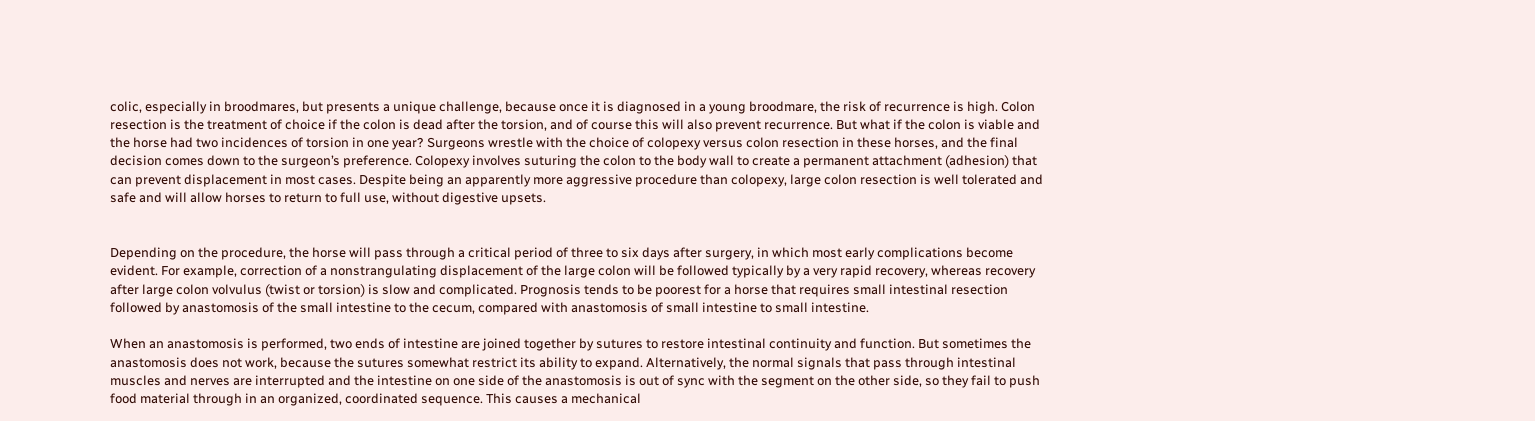colic, especially in broodmares, but presents a unique challenge, because once it is diagnosed in a young broodmare, the risk of recurrence is high. Colon resection is the treatment of choice if the colon is dead after the torsion, and of course this will also prevent recurrence. But what if the colon is viable and the horse had two incidences of torsion in one year? Surgeons wrestle with the choice of colopexy versus colon resection in these horses, and the final decision comes down to the surgeon’s preference. Colopexy involves suturing the colon to the body wall to create a permanent attachment (adhesion) that can prevent displacement in most cases. Despite being an apparently more aggressive procedure than colopexy, large colon resection is well tolerated and safe and will allow horses to return to full use, without digestive upsets.


Depending on the procedure, the horse will pass through a critical period of three to six days after surgery, in which most early complications become evident. For example, correction of a nonstrangulating displacement of the large colon will be followed typically by a very rapid recovery, whereas recovery after large colon volvulus (twist or torsion) is slow and complicated. Prognosis tends to be poorest for a horse that requires small intestinal resection followed by anastomosis of the small intestine to the cecum, compared with anastomosis of small intestine to small intestine.

When an anastomosis is performed, two ends of intestine are joined together by sutures to restore intestinal continuity and function. But sometimes the anastomosis does not work, because the sutures somewhat restrict its ability to expand. Alternatively, the normal signals that pass through intestinal muscles and nerves are interrupted and the intestine on one side of the anastomosis is out of sync with the segment on the other side, so they fail to push food material through in an organized, coordinated sequence. This causes a mechanical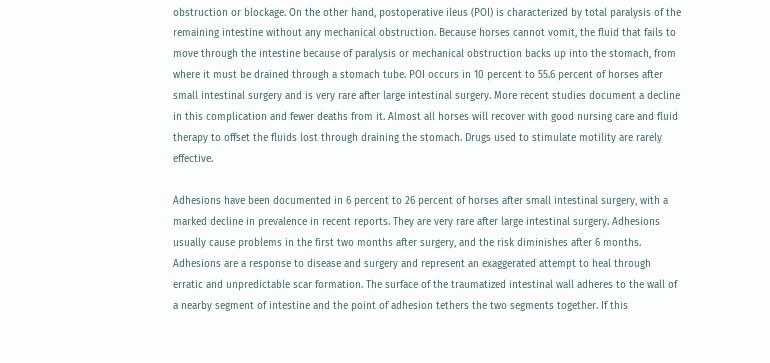obstruction or blockage. On the other hand, postoperative ileus (POI) is characterized by total paralysis of the remaining intestine without any mechanical obstruction. Because horses cannot vomit, the fluid that fails to move through the intestine because of paralysis or mechanical obstruction backs up into the stomach, from where it must be drained through a stomach tube. POI occurs in 10 percent to 55.6 percent of horses after small intestinal surgery and is very rare after large intestinal surgery. More recent studies document a decline in this complication and fewer deaths from it. Almost all horses will recover with good nursing care and fluid therapy to offset the fluids lost through draining the stomach. Drugs used to stimulate motility are rarely effective.

Adhesions have been documented in 6 percent to 26 percent of horses after small intestinal surgery, with a marked decline in prevalence in recent reports. They are very rare after large intestinal surgery. Adhesions usually cause problems in the first two months after surgery, and the risk diminishes after 6 months. Adhesions are a response to disease and surgery and represent an exaggerated attempt to heal through erratic and unpredictable scar formation. The surface of the traumatized intestinal wall adheres to the wall of a nearby segment of intestine and the point of adhesion tethers the two segments together. If this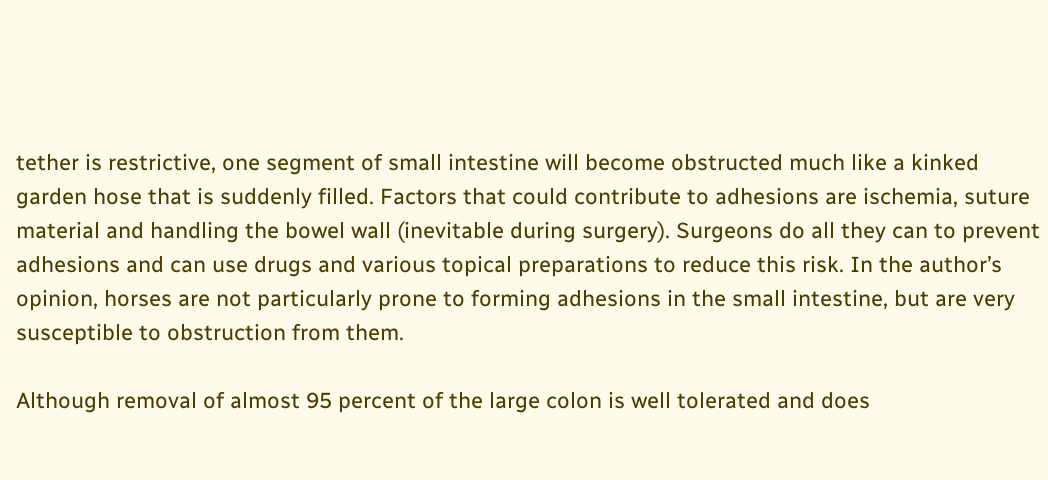tether is restrictive, one segment of small intestine will become obstructed much like a kinked garden hose that is suddenly filled. Factors that could contribute to adhesions are ischemia, suture material and handling the bowel wall (inevitable during surgery). Surgeons do all they can to prevent adhesions and can use drugs and various topical preparations to reduce this risk. In the author’s opinion, horses are not particularly prone to forming adhesions in the small intestine, but are very susceptible to obstruction from them.

Although removal of almost 95 percent of the large colon is well tolerated and does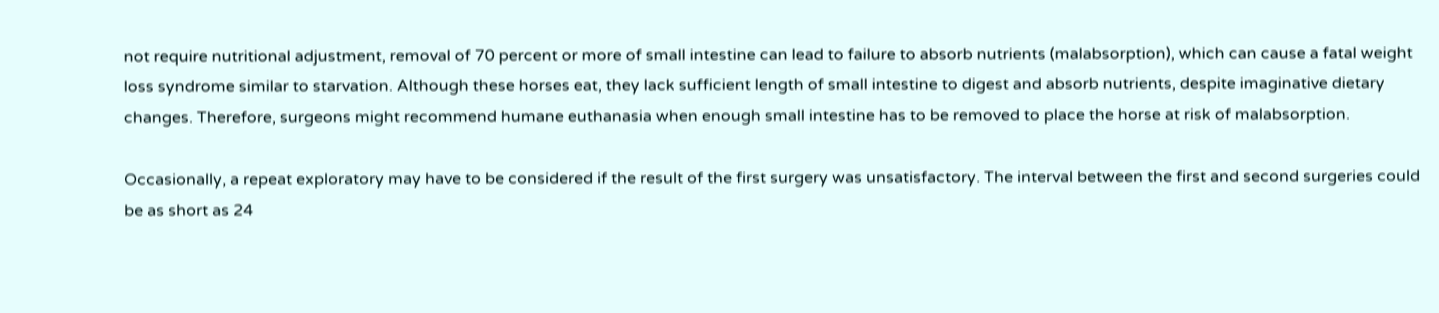not require nutritional adjustment, removal of 70 percent or more of small intestine can lead to failure to absorb nutrients (malabsorption), which can cause a fatal weight loss syndrome similar to starvation. Although these horses eat, they lack sufficient length of small intestine to digest and absorb nutrients, despite imaginative dietary changes. Therefore, surgeons might recommend humane euthanasia when enough small intestine has to be removed to place the horse at risk of malabsorption.

Occasionally, a repeat exploratory may have to be considered if the result of the first surgery was unsatisfactory. The interval between the first and second surgeries could be as short as 24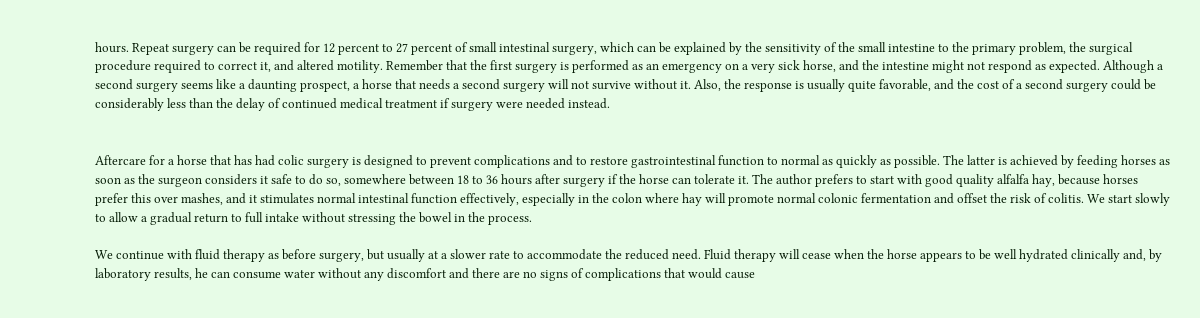hours. Repeat surgery can be required for 12 percent to 27 percent of small intestinal surgery, which can be explained by the sensitivity of the small intestine to the primary problem, the surgical procedure required to correct it, and altered motility. Remember that the first surgery is performed as an emergency on a very sick horse, and the intestine might not respond as expected. Although a second surgery seems like a daunting prospect, a horse that needs a second surgery will not survive without it. Also, the response is usually quite favorable, and the cost of a second surgery could be considerably less than the delay of continued medical treatment if surgery were needed instead.


Aftercare for a horse that has had colic surgery is designed to prevent complications and to restore gastrointestinal function to normal as quickly as possible. The latter is achieved by feeding horses as soon as the surgeon considers it safe to do so, somewhere between 18 to 36 hours after surgery if the horse can tolerate it. The author prefers to start with good quality alfalfa hay, because horses prefer this over mashes, and it stimulates normal intestinal function effectively, especially in the colon where hay will promote normal colonic fermentation and offset the risk of colitis. We start slowly to allow a gradual return to full intake without stressing the bowel in the process.

We continue with fluid therapy as before surgery, but usually at a slower rate to accommodate the reduced need. Fluid therapy will cease when the horse appears to be well hydrated clinically and, by laboratory results, he can consume water without any discomfort and there are no signs of complications that would cause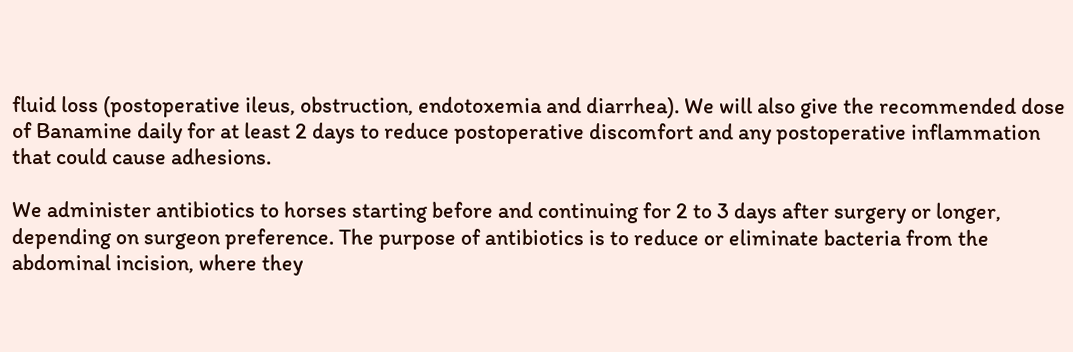fluid loss (postoperative ileus, obstruction, endotoxemia and diarrhea). We will also give the recommended dose of Banamine daily for at least 2 days to reduce postoperative discomfort and any postoperative inflammation that could cause adhesions.

We administer antibiotics to horses starting before and continuing for 2 to 3 days after surgery or longer, depending on surgeon preference. The purpose of antibiotics is to reduce or eliminate bacteria from the abdominal incision, where they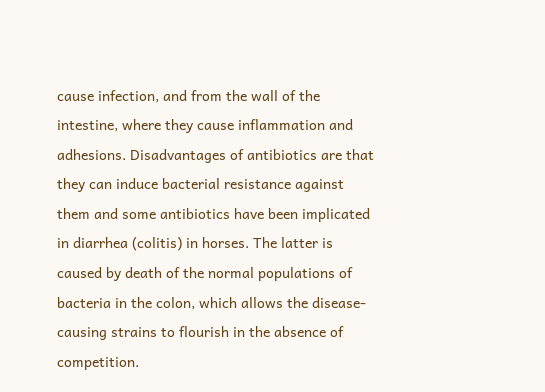cause infection, and from the wall of the intestine, where they cause inflammation and adhesions. Disadvantages of antibiotics are that they can induce bacterial resistance against them and some antibiotics have been implicated in diarrhea (colitis) in horses. The latter is caused by death of the normal populations of bacteria in the colon, which allows the disease-causing strains to flourish in the absence of competition.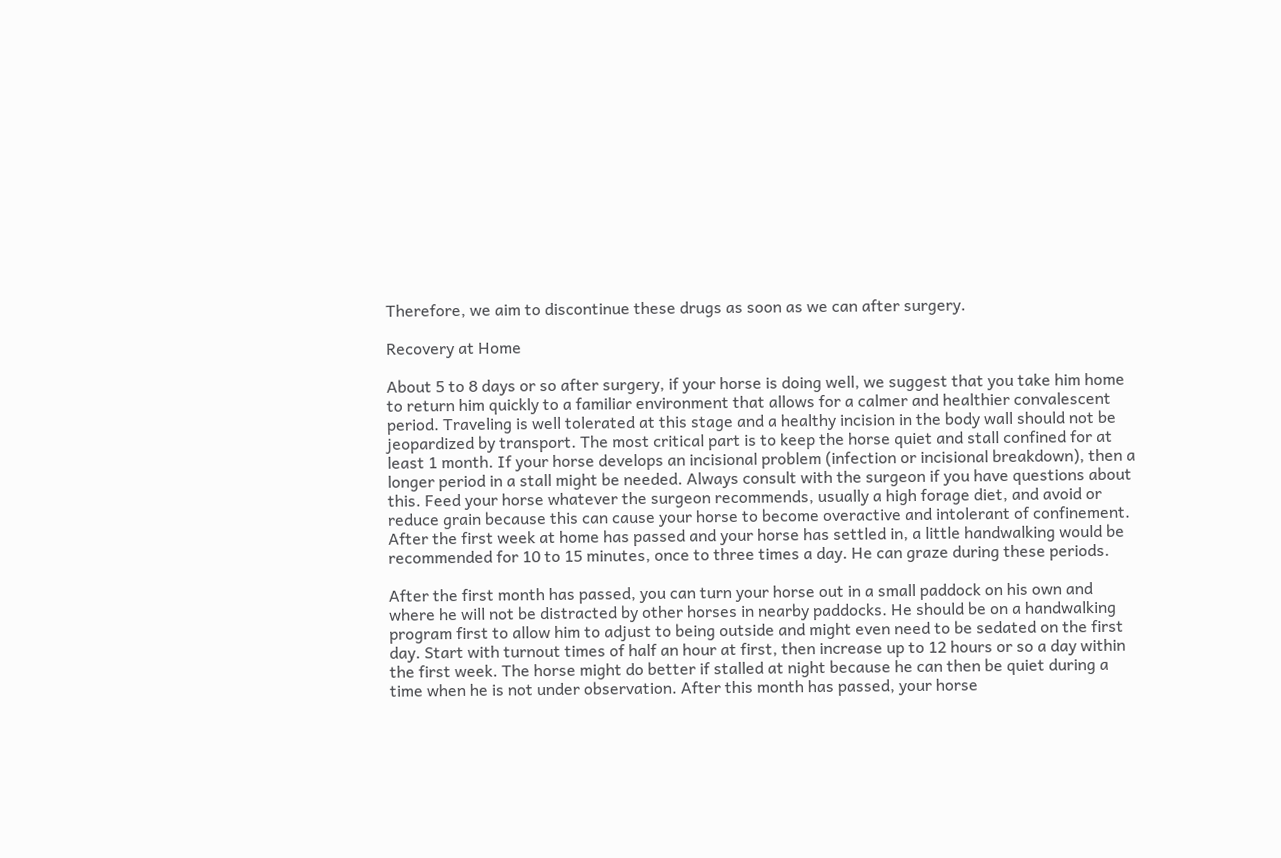Therefore, we aim to discontinue these drugs as soon as we can after surgery.

Recovery at Home

About 5 to 8 days or so after surgery, if your horse is doing well, we suggest that you take him home to return him quickly to a familiar environment that allows for a calmer and healthier convalescent period. Traveling is well tolerated at this stage and a healthy incision in the body wall should not be jeopardized by transport. The most critical part is to keep the horse quiet and stall confined for at least 1 month. If your horse develops an incisional problem (infection or incisional breakdown), then a longer period in a stall might be needed. Always consult with the surgeon if you have questions about this. Feed your horse whatever the surgeon recommends, usually a high forage diet, and avoid or reduce grain because this can cause your horse to become overactive and intolerant of confinement. After the first week at home has passed and your horse has settled in, a little handwalking would be recommended for 10 to 15 minutes, once to three times a day. He can graze during these periods.

After the first month has passed, you can turn your horse out in a small paddock on his own and where he will not be distracted by other horses in nearby paddocks. He should be on a handwalking program first to allow him to adjust to being outside and might even need to be sedated on the first day. Start with turnout times of half an hour at first, then increase up to 12 hours or so a day within the first week. The horse might do better if stalled at night because he can then be quiet during a time when he is not under observation. After this month has passed, your horse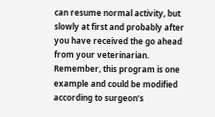can resume normal activity, but slowly at first and probably after you have received the go ahead from your veterinarian. Remember, this program is one example and could be modified according to surgeon’s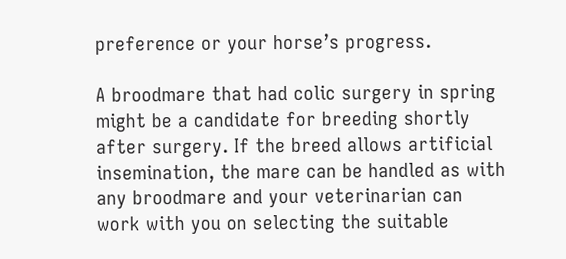preference or your horse’s progress.

A broodmare that had colic surgery in spring might be a candidate for breeding shortly after surgery. If the breed allows artificial insemination, the mare can be handled as with any broodmare and your veterinarian can work with you on selecting the suitable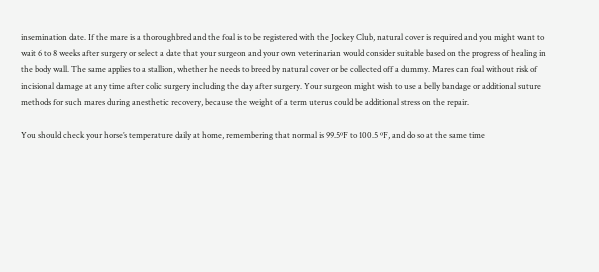insemination date. If the mare is a thoroughbred and the foal is to be registered with the Jockey Club, natural cover is required and you might want to wait 6 to 8 weeks after surgery or select a date that your surgeon and your own veterinarian would consider suitable based on the progress of healing in the body wall. The same applies to a stallion, whether he needs to breed by natural cover or be collected off a dummy. Mares can foal without risk of incisional damage at any time after colic surgery including the day after surgery. Your surgeon might wish to use a belly bandage or additional suture methods for such mares during anesthetic recovery, because the weight of a term uterus could be additional stress on the repair.

You should check your horse’s temperature daily at home, remembering that normal is 99.5ºF to 100.5 ºF, and do so at the same time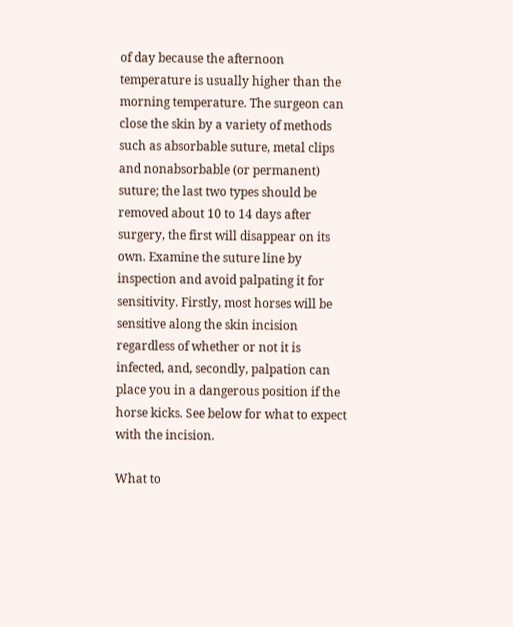of day because the afternoon temperature is usually higher than the morning temperature. The surgeon can close the skin by a variety of methods such as absorbable suture, metal clips and nonabsorbable (or permanent) suture; the last two types should be removed about 10 to 14 days after surgery, the first will disappear on its own. Examine the suture line by inspection and avoid palpating it for sensitivity. Firstly, most horses will be sensitive along the skin incision regardless of whether or not it is infected, and, secondly, palpation can place you in a dangerous position if the horse kicks. See below for what to expect with the incision.

What to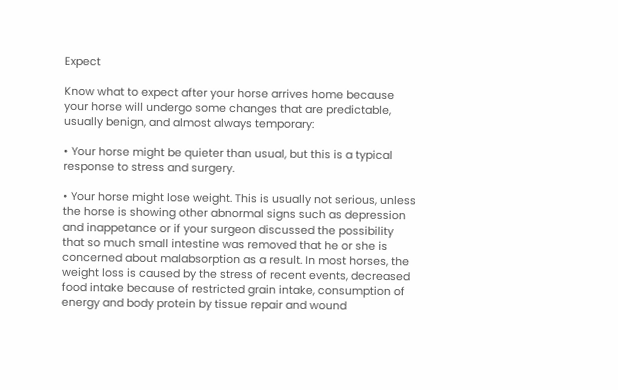Expect

Know what to expect after your horse arrives home because your horse will undergo some changes that are predictable, usually benign, and almost always temporary:

• Your horse might be quieter than usual, but this is a typical response to stress and surgery.

• Your horse might lose weight. This is usually not serious, unless the horse is showing other abnormal signs such as depression and inappetance or if your surgeon discussed the possibility that so much small intestine was removed that he or she is concerned about malabsorption as a result. In most horses, the weight loss is caused by the stress of recent events, decreased food intake because of restricted grain intake, consumption of energy and body protein by tissue repair and wound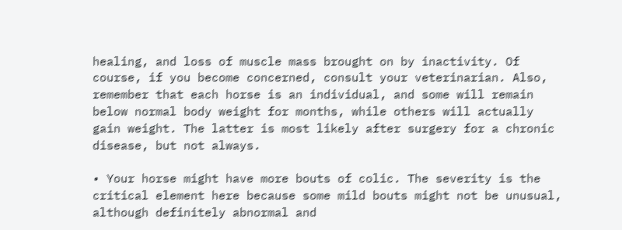healing, and loss of muscle mass brought on by inactivity. Of course, if you become concerned, consult your veterinarian. Also, remember that each horse is an individual, and some will remain below normal body weight for months, while others will actually gain weight. The latter is most likely after surgery for a chronic disease, but not always.

• Your horse might have more bouts of colic. The severity is the critical element here because some mild bouts might not be unusual, although definitely abnormal and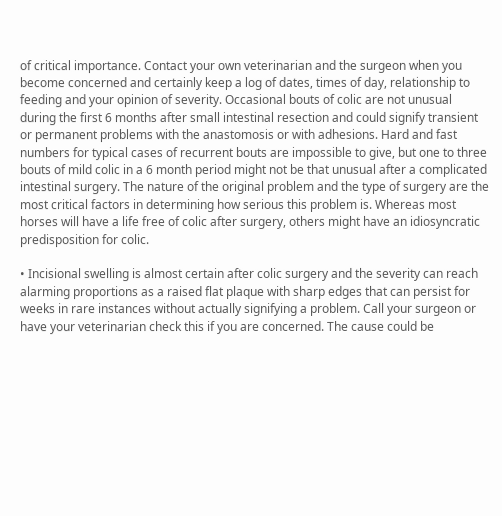of critical importance. Contact your own veterinarian and the surgeon when you become concerned and certainly keep a log of dates, times of day, relationship to feeding and your opinion of severity. Occasional bouts of colic are not unusual during the first 6 months after small intestinal resection and could signify transient or permanent problems with the anastomosis or with adhesions. Hard and fast numbers for typical cases of recurrent bouts are impossible to give, but one to three bouts of mild colic in a 6 month period might not be that unusual after a complicated intestinal surgery. The nature of the original problem and the type of surgery are the most critical factors in determining how serious this problem is. Whereas most horses will have a life free of colic after surgery, others might have an idiosyncratic predisposition for colic.

• Incisional swelling is almost certain after colic surgery and the severity can reach alarming proportions as a raised flat plaque with sharp edges that can persist for weeks in rare instances without actually signifying a problem. Call your surgeon or have your veterinarian check this if you are concerned. The cause could be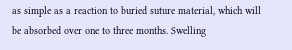as simple as a reaction to buried suture material, which will be absorbed over one to three months. Swelling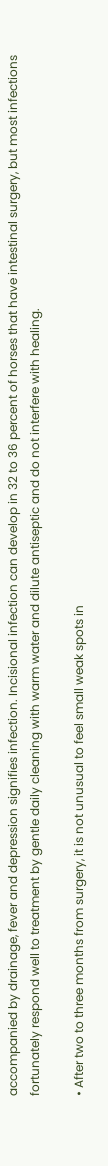accompanied by drainage, fever and depression signifies infection. Incisional infection can develop in 32 to 36 percent of horses that have intestinal surgery, but most infections fortunately respond well to treatment by gentle daily cleaning with warm water and dilute antiseptic and do not interfere with healing.

• After two to three months from surgery, it is not unusual to feel small weak spots in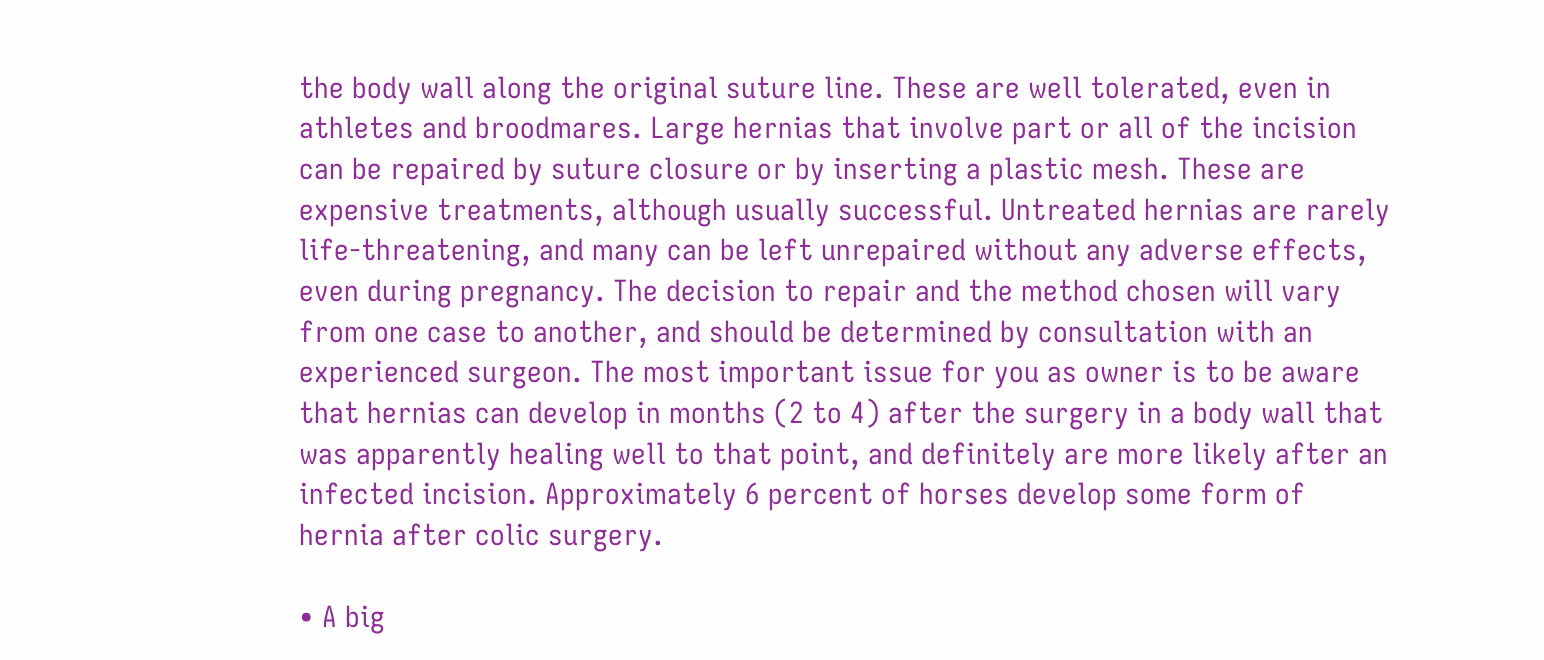the body wall along the original suture line. These are well tolerated, even in athletes and broodmares. Large hernias that involve part or all of the incision can be repaired by suture closure or by inserting a plastic mesh. These are expensive treatments, although usually successful. Untreated hernias are rarely life-threatening, and many can be left unrepaired without any adverse effects, even during pregnancy. The decision to repair and the method chosen will vary from one case to another, and should be determined by consultation with an experienced surgeon. The most important issue for you as owner is to be aware that hernias can develop in months (2 to 4) after the surgery in a body wall that was apparently healing well to that point, and definitely are more likely after an infected incision. Approximately 6 percent of horses develop some form of hernia after colic surgery.

• A big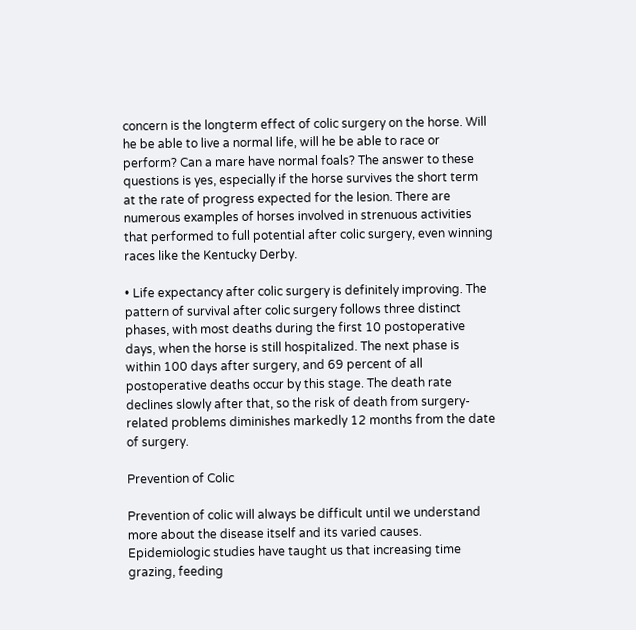concern is the longterm effect of colic surgery on the horse. Will he be able to live a normal life, will he be able to race or perform? Can a mare have normal foals? The answer to these questions is yes, especially if the horse survives the short term at the rate of progress expected for the lesion. There are numerous examples of horses involved in strenuous activities that performed to full potential after colic surgery, even winning races like the Kentucky Derby.

• Life expectancy after colic surgery is definitely improving. The pattern of survival after colic surgery follows three distinct phases, with most deaths during the first 10 postoperative days, when the horse is still hospitalized. The next phase is within 100 days after surgery, and 69 percent of all postoperative deaths occur by this stage. The death rate declines slowly after that, so the risk of death from surgery-related problems diminishes markedly 12 months from the date of surgery.

Prevention of Colic

Prevention of colic will always be difficult until we understand more about the disease itself and its varied causes. Epidemiologic studies have taught us that increasing time grazing, feeding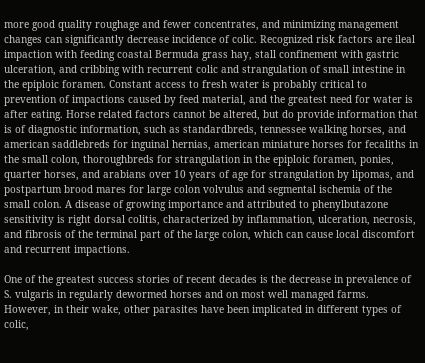more good quality roughage and fewer concentrates, and minimizing management changes can significantly decrease incidence of colic. Recognized risk factors are ileal impaction with feeding coastal Bermuda grass hay, stall confinement with gastric ulceration, and cribbing with recurrent colic and strangulation of small intestine in the epiploic foramen. Constant access to fresh water is probably critical to prevention of impactions caused by feed material, and the greatest need for water is after eating. Horse related factors cannot be altered, but do provide information that is of diagnostic information, such as standardbreds, tennessee walking horses, and american saddlebreds for inguinal hernias, american miniature horses for fecaliths in the small colon, thoroughbreds for strangulation in the epiploic foramen, ponies, quarter horses, and arabians over 10 years of age for strangulation by lipomas, and postpartum brood mares for large colon volvulus and segmental ischemia of the small colon. A disease of growing importance and attributed to phenylbutazone sensitivity is right dorsal colitis, characterized by inflammation, ulceration, necrosis, and fibrosis of the terminal part of the large colon, which can cause local discomfort and recurrent impactions.

One of the greatest success stories of recent decades is the decrease in prevalence of S. vulgaris in regularly dewormed horses and on most well managed farms. However, in their wake, other parasites have been implicated in different types of colic,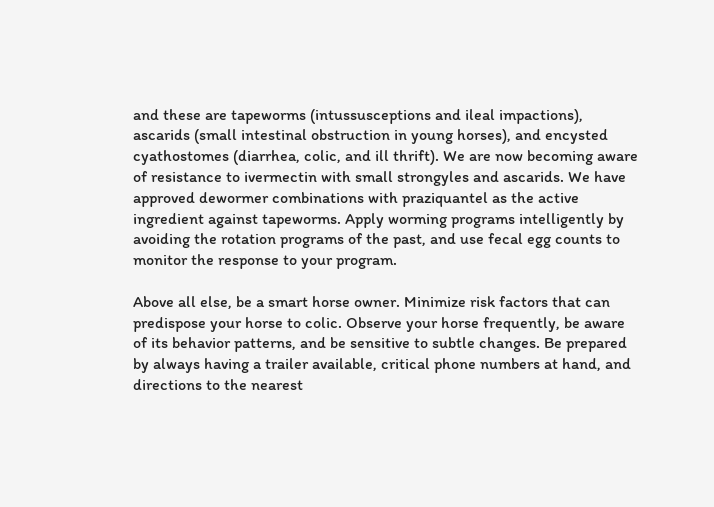and these are tapeworms (intussusceptions and ileal impactions), ascarids (small intestinal obstruction in young horses), and encysted cyathostomes (diarrhea, colic, and ill thrift). We are now becoming aware of resistance to ivermectin with small strongyles and ascarids. We have approved dewormer combinations with praziquantel as the active ingredient against tapeworms. Apply worming programs intelligently by avoiding the rotation programs of the past, and use fecal egg counts to monitor the response to your program.

Above all else, be a smart horse owner. Minimize risk factors that can predispose your horse to colic. Observe your horse frequently, be aware of its behavior patterns, and be sensitive to subtle changes. Be prepared by always having a trailer available, critical phone numbers at hand, and directions to the nearest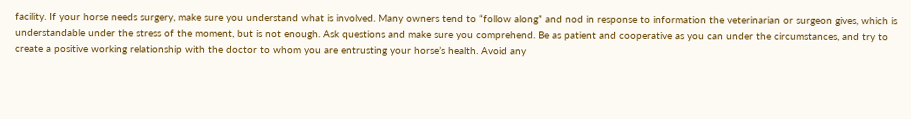facility. If your horse needs surgery, make sure you understand what is involved. Many owners tend to “follow along” and nod in response to information the veterinarian or surgeon gives, which is understandable under the stress of the moment, but is not enough. Ask questions and make sure you comprehend. Be as patient and cooperative as you can under the circumstances, and try to create a positive working relationship with the doctor to whom you are entrusting your horse’s health. Avoid any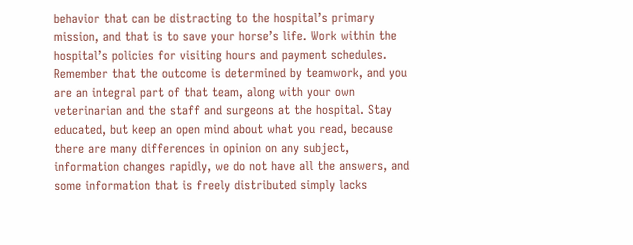behavior that can be distracting to the hospital’s primary mission, and that is to save your horse’s life. Work within the hospital’s policies for visiting hours and payment schedules. Remember that the outcome is determined by teamwork, and you are an integral part of that team, along with your own veterinarian and the staff and surgeons at the hospital. Stay educated, but keep an open mind about what you read, because there are many differences in opinion on any subject, information changes rapidly, we do not have all the answers, and some information that is freely distributed simply lacks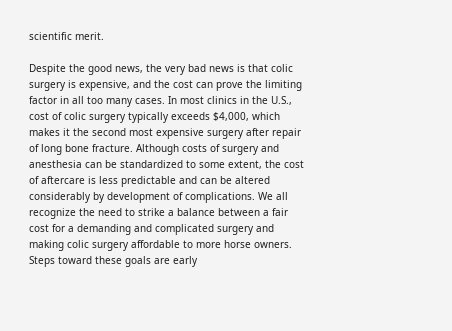scientific merit.

Despite the good news, the very bad news is that colic surgery is expensive, and the cost can prove the limiting factor in all too many cases. In most clinics in the U.S., cost of colic surgery typically exceeds $4,000, which makes it the second most expensive surgery after repair of long bone fracture. Although costs of surgery and anesthesia can be standardized to some extent, the cost of aftercare is less predictable and can be altered considerably by development of complications. We all recognize the need to strike a balance between a fair cost for a demanding and complicated surgery and making colic surgery affordable to more horse owners. Steps toward these goals are early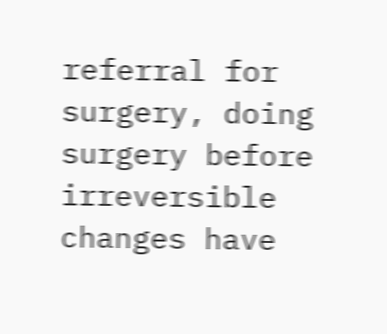referral for surgery, doing surgery before irreversible changes have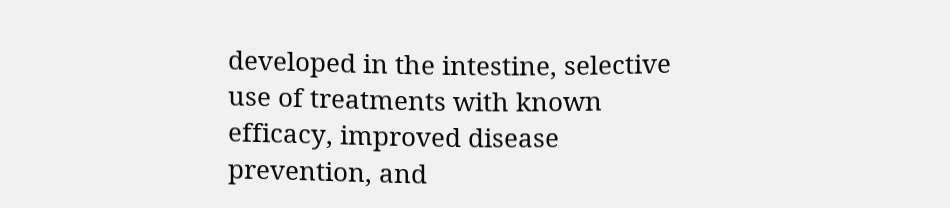developed in the intestine, selective use of treatments with known efficacy, improved disease prevention, and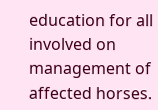education for all involved on management of affected horses.